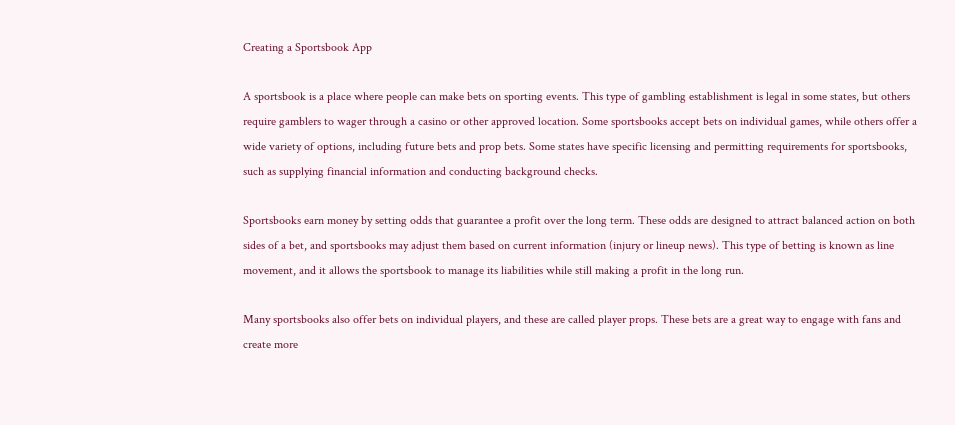Creating a Sportsbook App

A sportsbook is a place where people can make bets on sporting events. This type of gambling establishment is legal in some states, but others require gamblers to wager through a casino or other approved location. Some sportsbooks accept bets on individual games, while others offer a wide variety of options, including future bets and prop bets. Some states have specific licensing and permitting requirements for sportsbooks, such as supplying financial information and conducting background checks.

Sportsbooks earn money by setting odds that guarantee a profit over the long term. These odds are designed to attract balanced action on both sides of a bet, and sportsbooks may adjust them based on current information (injury or lineup news). This type of betting is known as line movement, and it allows the sportsbook to manage its liabilities while still making a profit in the long run.

Many sportsbooks also offer bets on individual players, and these are called player props. These bets are a great way to engage with fans and create more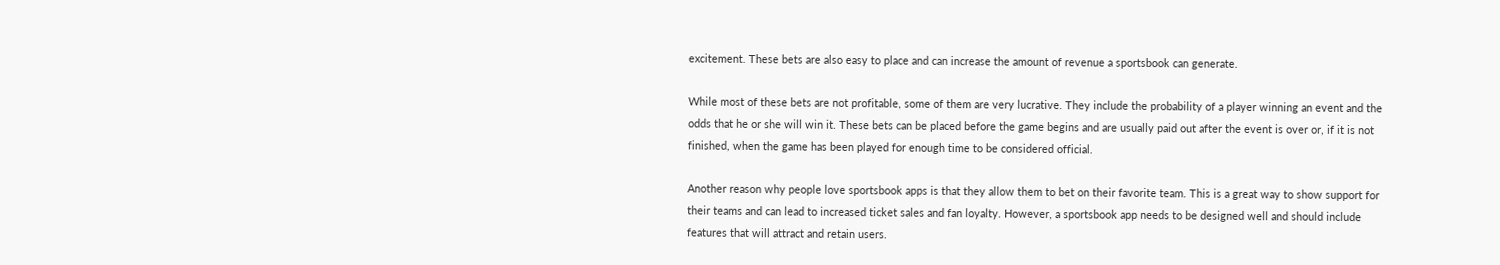excitement. These bets are also easy to place and can increase the amount of revenue a sportsbook can generate.

While most of these bets are not profitable, some of them are very lucrative. They include the probability of a player winning an event and the odds that he or she will win it. These bets can be placed before the game begins and are usually paid out after the event is over or, if it is not finished, when the game has been played for enough time to be considered official.

Another reason why people love sportsbook apps is that they allow them to bet on their favorite team. This is a great way to show support for their teams and can lead to increased ticket sales and fan loyalty. However, a sportsbook app needs to be designed well and should include features that will attract and retain users.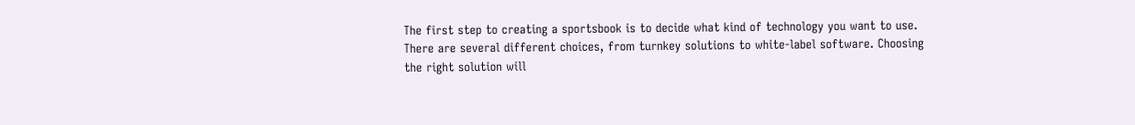The first step to creating a sportsbook is to decide what kind of technology you want to use. There are several different choices, from turnkey solutions to white-label software. Choosing the right solution will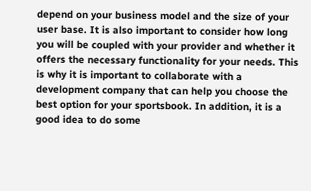depend on your business model and the size of your user base. It is also important to consider how long you will be coupled with your provider and whether it offers the necessary functionality for your needs. This is why it is important to collaborate with a development company that can help you choose the best option for your sportsbook. In addition, it is a good idea to do some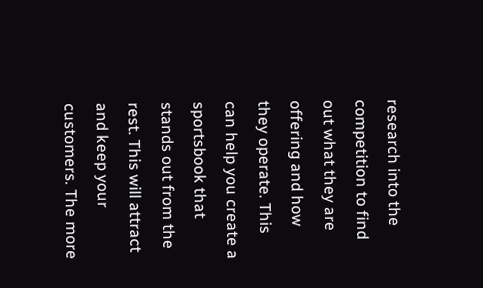research into the competition to find out what they are offering and how they operate. This can help you create a sportsbook that stands out from the rest. This will attract and keep your customers. The more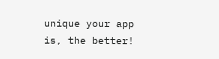unique your app is, the better!